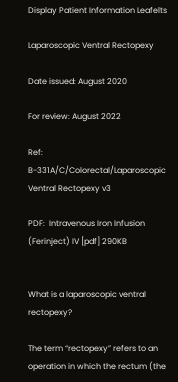Display Patient Information Leafelts

Laparoscopic Ventral Rectopexy

Date issued: August 2020

For review: August 2022

Ref: B-331A/C/Colorectal/Laparoscopic Ventral Rectopexy v3

PDF:  Intravenous Iron Infusion (Ferinject) IV [pdf] 290KB


What is a laparoscopic ventral rectopexy?

The term “rectopexy” refers to an operation in which the rectum (the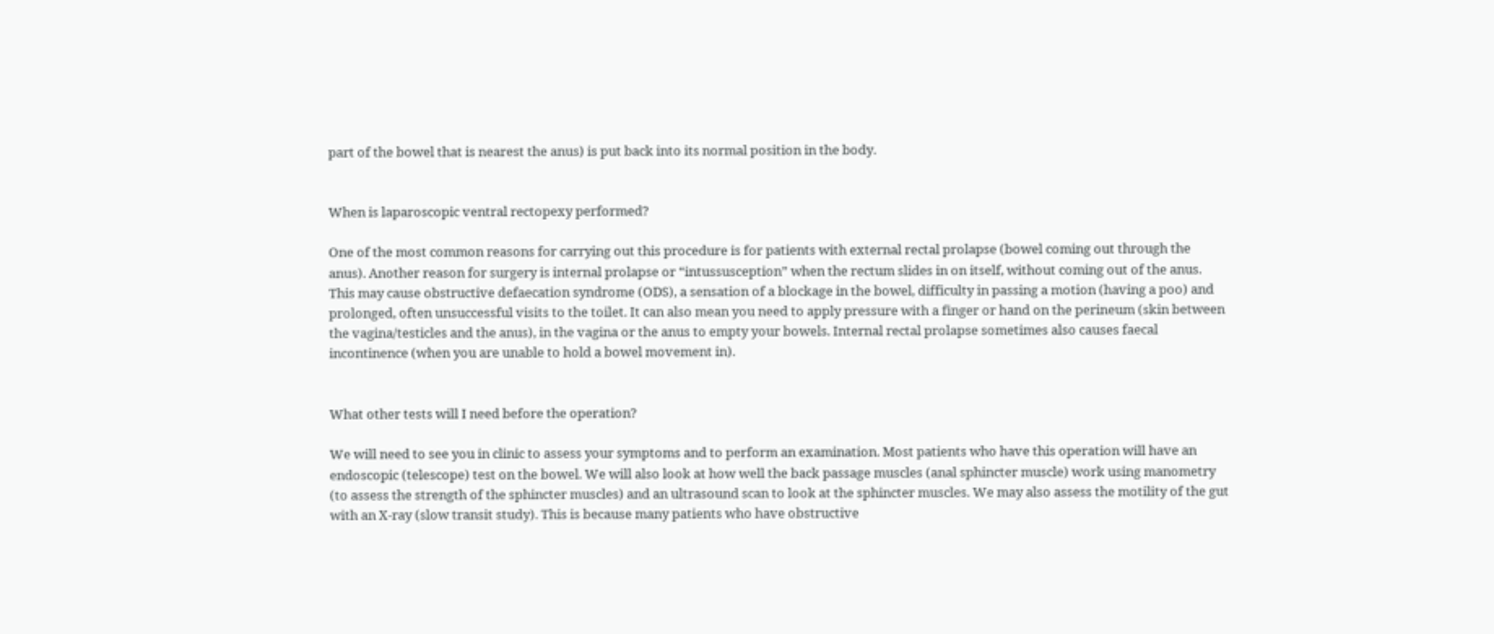part of the bowel that is nearest the anus) is put back into its normal position in the body.


When is laparoscopic ventral rectopexy performed?

One of the most common reasons for carrying out this procedure is for patients with external rectal prolapse (bowel coming out through the anus). Another reason for surgery is internal prolapse or “intussusception” when the rectum slides in on itself, without coming out of the anus. This may cause obstructive defaecation syndrome (ODS), a sensation of a blockage in the bowel, difficulty in passing a motion (having a poo) and prolonged, often unsuccessful visits to the toilet. It can also mean you need to apply pressure with a finger or hand on the perineum (skin between the vagina/testicles and the anus), in the vagina or the anus to empty your bowels. Internal rectal prolapse sometimes also causes faecal incontinence (when you are unable to hold a bowel movement in).


What other tests will I need before the operation?

We will need to see you in clinic to assess your symptoms and to perform an examination. Most patients who have this operation will have an endoscopic (telescope) test on the bowel. We will also look at how well the back passage muscles (anal sphincter muscle) work using manometry (to assess the strength of the sphincter muscles) and an ultrasound scan to look at the sphincter muscles. We may also assess the motility of the gut with an X-ray (slow transit study). This is because many patients who have obstructive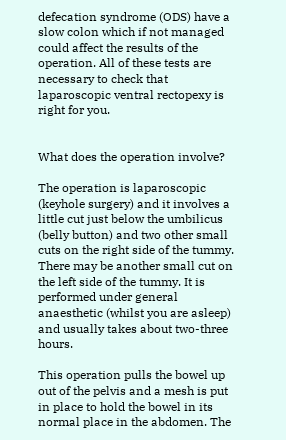defecation syndrome (ODS) have a slow colon which if not managed could affect the results of the operation. All of these tests are necessary to check that laparoscopic ventral rectopexy is right for you.


What does the operation involve?

The operation is laparoscopic (keyhole surgery) and it involves a little cut just below the umbilicus (belly button) and two other small cuts on the right side of the tummy. There may be another small cut on the left side of the tummy. It is performed under general anaesthetic (whilst you are asleep) and usually takes about two-three hours.

This operation pulls the bowel up out of the pelvis and a mesh is put in place to hold the bowel in its normal place in the abdomen. The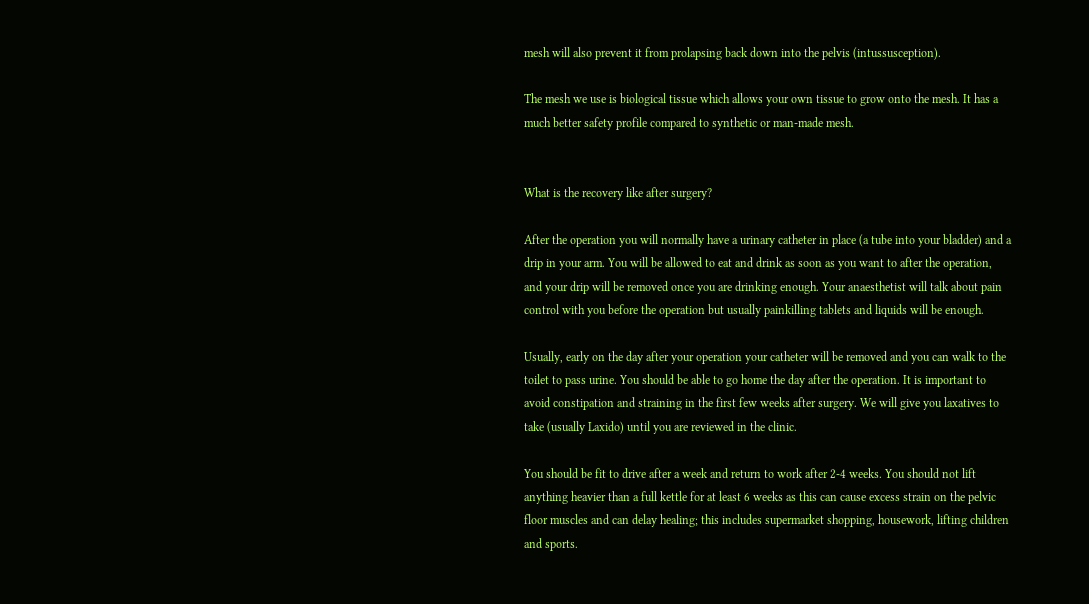mesh will also prevent it from prolapsing back down into the pelvis (intussusception).

The mesh we use is biological tissue which allows your own tissue to grow onto the mesh. It has a much better safety profile compared to synthetic or man-made mesh.


What is the recovery like after surgery?

After the operation you will normally have a urinary catheter in place (a tube into your bladder) and a drip in your arm. You will be allowed to eat and drink as soon as you want to after the operation, and your drip will be removed once you are drinking enough. Your anaesthetist will talk about pain control with you before the operation but usually painkilling tablets and liquids will be enough.

Usually, early on the day after your operation your catheter will be removed and you can walk to the toilet to pass urine. You should be able to go home the day after the operation. It is important to avoid constipation and straining in the first few weeks after surgery. We will give you laxatives to take (usually Laxido) until you are reviewed in the clinic.

You should be fit to drive after a week and return to work after 2-4 weeks. You should not lift anything heavier than a full kettle for at least 6 weeks as this can cause excess strain on the pelvic floor muscles and can delay healing; this includes supermarket shopping, housework, lifting children and sports.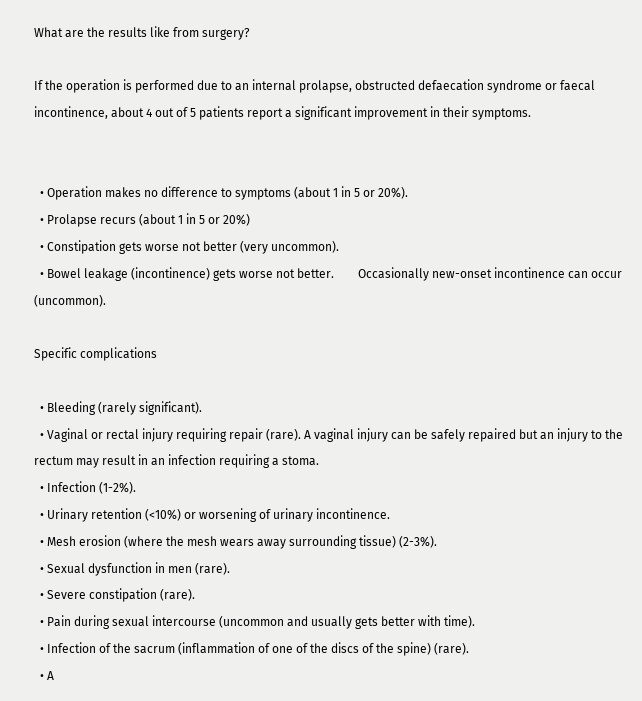What are the results like from surgery?

If the operation is performed due to an internal prolapse, obstructed defaecation syndrome or faecal incontinence, about 4 out of 5 patients report a significant improvement in their symptoms.


  • Operation makes no difference to symptoms (about 1 in 5 or 20%).
  • Prolapse recurs (about 1 in 5 or 20%)
  • Constipation gets worse not better (very uncommon).
  • Bowel leakage (incontinence) gets worse not better.        Occasionally new-onset incontinence can occur        (uncommon).

Specific complications

  • Bleeding (rarely significant).
  • Vaginal or rectal injury requiring repair (rare). A vaginal injury can be safely repaired but an injury to the rectum may result in an infection requiring a stoma.
  • Infection (1-2%).
  • Urinary retention (<10%) or worsening of urinary incontinence.
  • Mesh erosion (where the mesh wears away surrounding tissue) (2-3%).
  • Sexual dysfunction in men (rare).
  • Severe constipation (rare).
  • Pain during sexual intercourse (uncommon and usually gets better with time).
  • Infection of the sacrum (inflammation of one of the discs of the spine) (rare).
  • A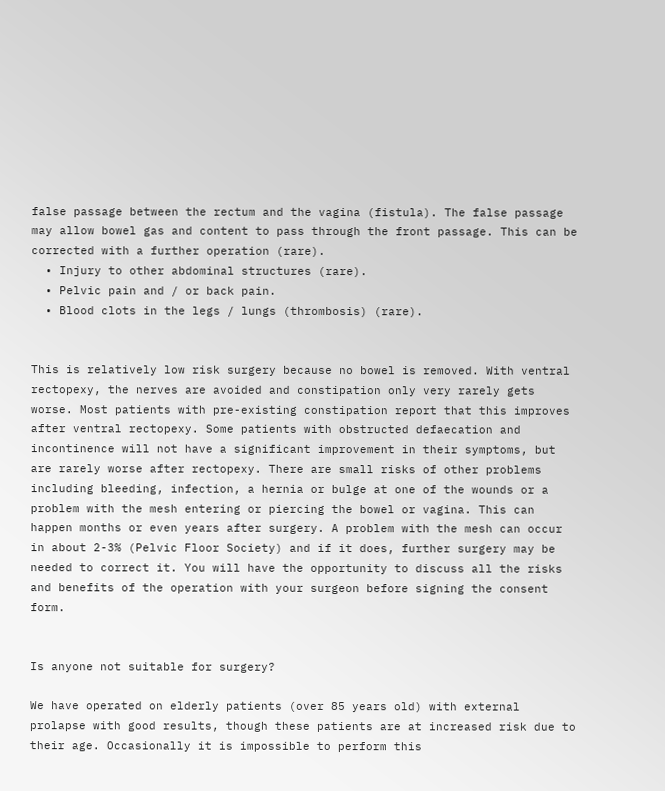false passage between the rectum and the vagina (fistula). The false passage may allow bowel gas and content to pass through the front passage. This can be corrected with a further operation (rare).
  • Injury to other abdominal structures (rare).
  • Pelvic pain and / or back pain.
  • Blood clots in the legs / lungs (thrombosis) (rare).


This is relatively low risk surgery because no bowel is removed. With ventral rectopexy, the nerves are avoided and constipation only very rarely gets worse. Most patients with pre-existing constipation report that this improves after ventral rectopexy. Some patients with obstructed defaecation and incontinence will not have a significant improvement in their symptoms, but are rarely worse after rectopexy. There are small risks of other problems including bleeding, infection, a hernia or bulge at one of the wounds or a problem with the mesh entering or piercing the bowel or vagina. This can happen months or even years after surgery. A problem with the mesh can occur in about 2-3% (Pelvic Floor Society) and if it does, further surgery may be needed to correct it. You will have the opportunity to discuss all the risks and benefits of the operation with your surgeon before signing the consent form.


Is anyone not suitable for surgery?

We have operated on elderly patients (over 85 years old) with external prolapse with good results, though these patients are at increased risk due to their age. Occasionally it is impossible to perform this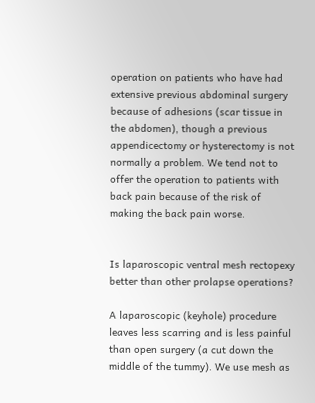operation on patients who have had extensive previous abdominal surgery because of adhesions (scar tissue in the abdomen), though a previous appendicectomy or hysterectomy is not normally a problem. We tend not to offer the operation to patients with back pain because of the risk of making the back pain worse.


Is laparoscopic ventral mesh rectopexy better than other prolapse operations?

A laparoscopic (keyhole) procedure leaves less scarring and is less painful than open surgery (a cut down the middle of the tummy). We use mesh as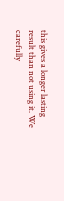this gives a longer lasting result than not using it. We carefully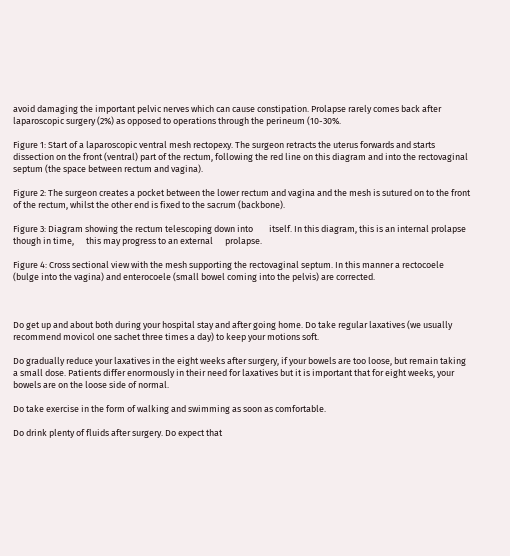avoid damaging the important pelvic nerves which can cause constipation. Prolapse rarely comes back after laparoscopic surgery (2%) as opposed to operations through the perineum (10-30%.

Figure 1: Start of a laparoscopic ventral mesh rectopexy. The surgeon retracts the uterus forwards and starts dissection on the front (ventral) part of the rectum, following the red line on this diagram and into the rectovaginal septum (the space between rectum and vagina).

Figure 2: The surgeon creates a pocket between the lower rectum and vagina and the mesh is sutured on to the front of the rectum, whilst the other end is fixed to the sacrum (backbone).

Figure 3: Diagram showing the rectum telescoping down into        itself. In this diagram, this is an internal prolapse though in time,      this may progress to an external      prolapse.

Figure 4: Cross sectional view with the mesh supporting the rectovaginal septum. In this manner a rectocoele (bulge into the vagina) and enterocoele (small bowel coming into the pelvis) are corrected.



Do get up and about both during your hospital stay and after going home. Do take regular laxatives (we usually recommend movicol one sachet three times a day) to keep your motions soft.

Do gradually reduce your laxatives in the eight weeks after surgery, if your bowels are too loose, but remain taking a small dose. Patients differ enormously in their need for laxatives but it is important that for eight weeks, your bowels are on the loose side of normal.

Do take exercise in the form of walking and swimming as soon as comfortable.

Do drink plenty of fluids after surgery. Do expect that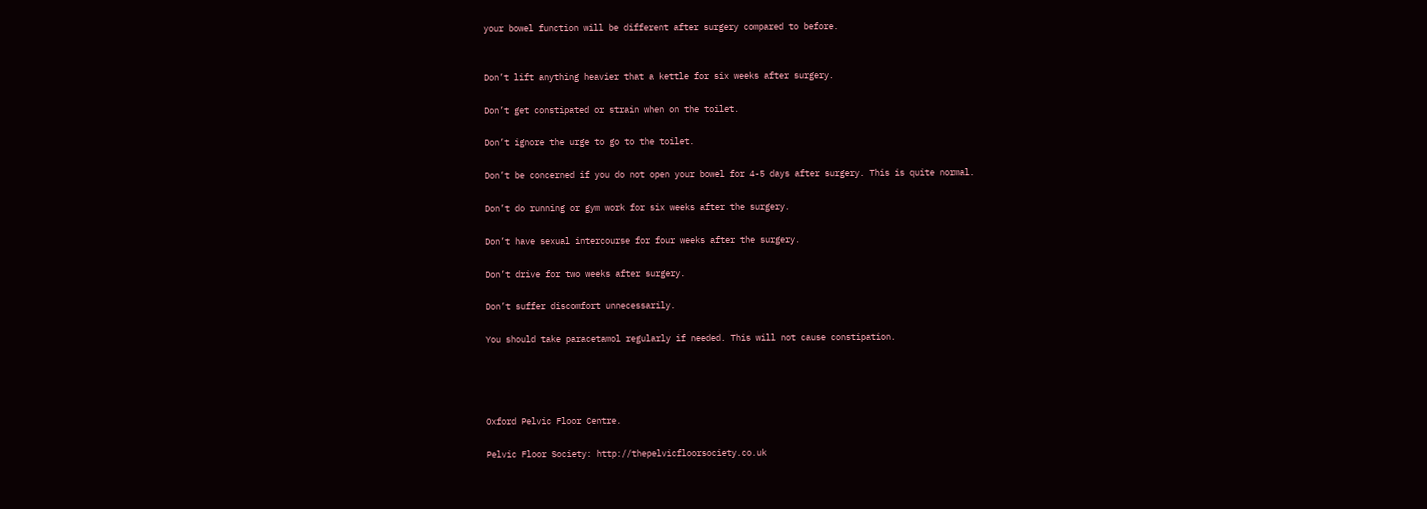your bowel function will be different after surgery compared to before.


Don’t lift anything heavier that a kettle for six weeks after surgery.

Don’t get constipated or strain when on the toilet.

Don’t ignore the urge to go to the toilet.

Don’t be concerned if you do not open your bowel for 4-5 days after surgery. This is quite normal.

Don’t do running or gym work for six weeks after the surgery.

Don’t have sexual intercourse for four weeks after the surgery.

Don’t drive for two weeks after surgery.

Don’t suffer discomfort unnecessarily.

You should take paracetamol regularly if needed. This will not cause constipation.




Oxford Pelvic Floor Centre.

Pelvic Floor Society: http://thepelvicfloorsociety.co.uk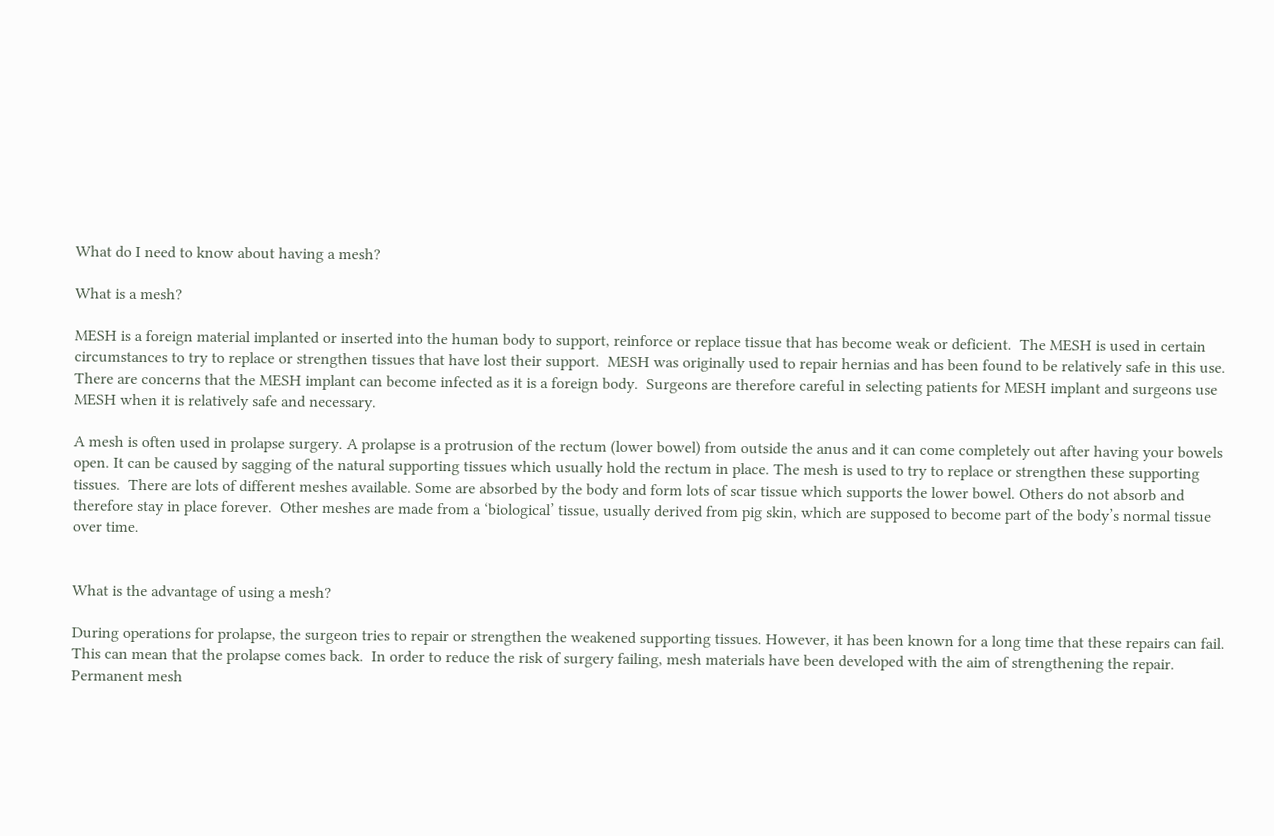What do I need to know about having a mesh?

What is a mesh?

MESH is a foreign material implanted or inserted into the human body to support, reinforce or replace tissue that has become weak or deficient.  The MESH is used in certain circumstances to try to replace or strengthen tissues that have lost their support.  MESH was originally used to repair hernias and has been found to be relatively safe in this use.  There are concerns that the MESH implant can become infected as it is a foreign body.  Surgeons are therefore careful in selecting patients for MESH implant and surgeons use MESH when it is relatively safe and necessary.

A mesh is often used in prolapse surgery. A prolapse is a protrusion of the rectum (lower bowel) from outside the anus and it can come completely out after having your bowels open. It can be caused by sagging of the natural supporting tissues which usually hold the rectum in place. The mesh is used to try to replace or strengthen these supporting tissues.  There are lots of different meshes available. Some are absorbed by the body and form lots of scar tissue which supports the lower bowel. Others do not absorb and therefore stay in place forever.  Other meshes are made from a ‘biological’ tissue, usually derived from pig skin, which are supposed to become part of the body’s normal tissue over time.


What is the advantage of using a mesh?

During operations for prolapse, the surgeon tries to repair or strengthen the weakened supporting tissues. However, it has been known for a long time that these repairs can fail. This can mean that the prolapse comes back.  In order to reduce the risk of surgery failing, mesh materials have been developed with the aim of strengthening the repair. Permanent mesh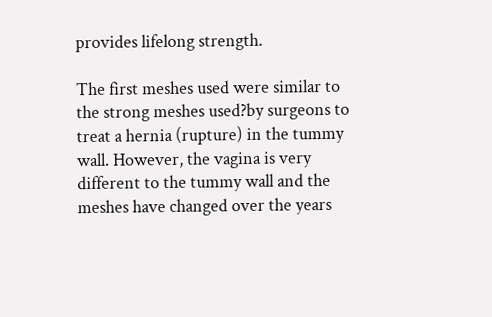provides lifelong strength.

The first meshes used were similar to the strong meshes used?by surgeons to treat a hernia (rupture) in the tummy wall. However, the vagina is very different to the tummy wall and the meshes have changed over the years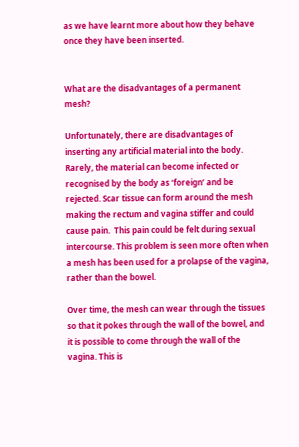as we have learnt more about how they behave once they have been inserted.


What are the disadvantages of a permanent mesh?

Unfortunately, there are disadvantages of inserting any artificial material into the body. Rarely, the material can become infected or recognised by the body as ‘foreign’ and be rejected. Scar tissue can form around the mesh making the rectum and vagina stiffer and could cause pain.  This pain could be felt during sexual intercourse. This problem is seen more often when a mesh has been used for a prolapse of the vagina, rather than the bowel.

Over time, the mesh can wear through the tissues so that it pokes through the wall of the bowel, and it is possible to come through the wall of the vagina. This is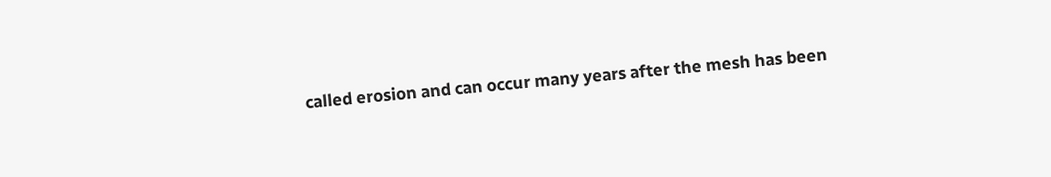called erosion and can occur many years after the mesh has been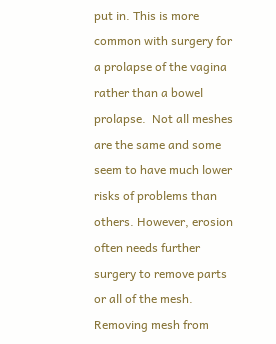put in. This is more common with surgery for a prolapse of the vagina rather than a bowel prolapse.  Not all meshes are the same and some seem to have much lower risks of problems than others. However, erosion often needs further surgery to remove parts or all of the mesh. Removing mesh from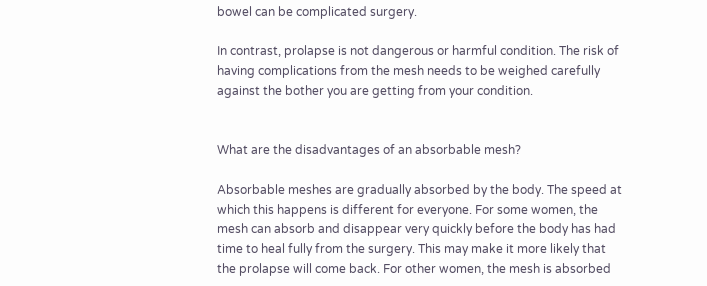bowel can be complicated surgery.

In contrast, prolapse is not dangerous or harmful condition. The risk of having complications from the mesh needs to be weighed carefully against the bother you are getting from your condition.


What are the disadvantages of an absorbable mesh?

Absorbable meshes are gradually absorbed by the body. The speed at which this happens is different for everyone. For some women, the mesh can absorb and disappear very quickly before the body has had time to heal fully from the surgery. This may make it more likely that the prolapse will come back. For other women, the mesh is absorbed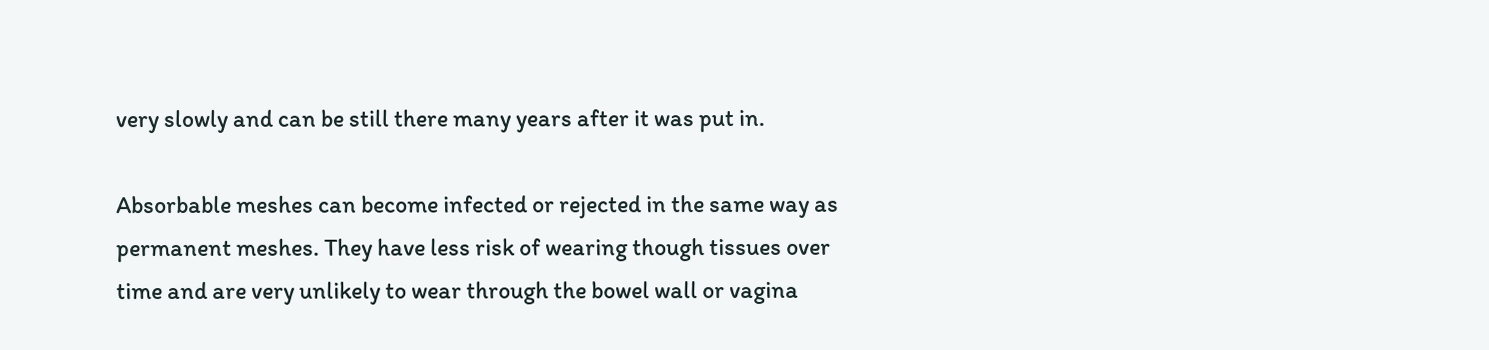very slowly and can be still there many years after it was put in.

Absorbable meshes can become infected or rejected in the same way as permanent meshes. They have less risk of wearing though tissues over time and are very unlikely to wear through the bowel wall or vagina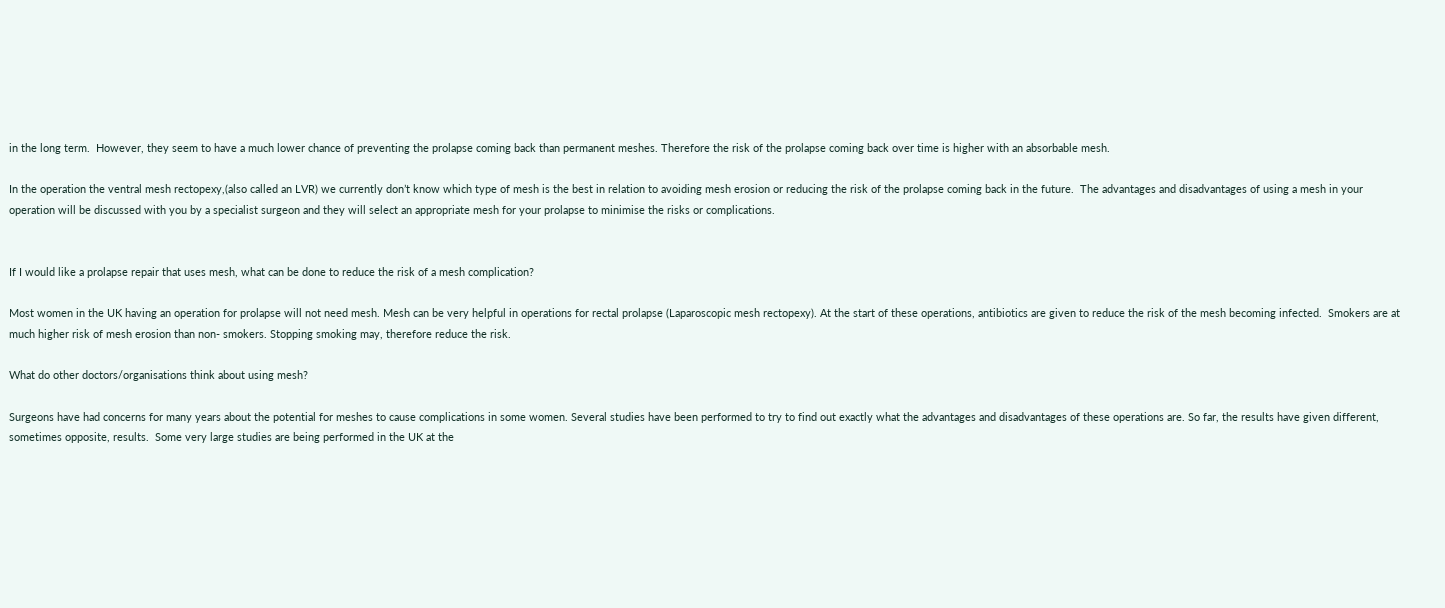in the long term.  However, they seem to have a much lower chance of preventing the prolapse coming back than permanent meshes. Therefore the risk of the prolapse coming back over time is higher with an absorbable mesh.

In the operation the ventral mesh rectopexy,(also called an LVR) we currently don’t know which type of mesh is the best in relation to avoiding mesh erosion or reducing the risk of the prolapse coming back in the future.  The advantages and disadvantages of using a mesh in your operation will be discussed with you by a specialist surgeon and they will select an appropriate mesh for your prolapse to minimise the risks or complications.


If I would like a prolapse repair that uses mesh, what can be done to reduce the risk of a mesh complication?

Most women in the UK having an operation for prolapse will not need mesh. Mesh can be very helpful in operations for rectal prolapse (Laparoscopic mesh rectopexy). At the start of these operations, antibiotics are given to reduce the risk of the mesh becoming infected.  Smokers are at much higher risk of mesh erosion than non- smokers. Stopping smoking may, therefore reduce the risk.

What do other doctors/organisations think about using mesh?

Surgeons have had concerns for many years about the potential for meshes to cause complications in some women. Several studies have been performed to try to find out exactly what the advantages and disadvantages of these operations are. So far, the results have given different, sometimes opposite, results.  Some very large studies are being performed in the UK at the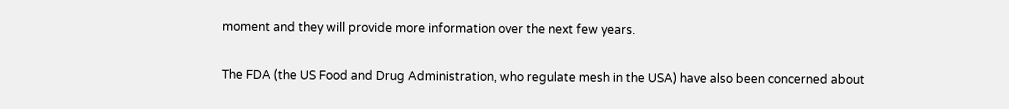moment and they will provide more information over the next few years.

The FDA (the US Food and Drug Administration, who regulate mesh in the USA) have also been concerned about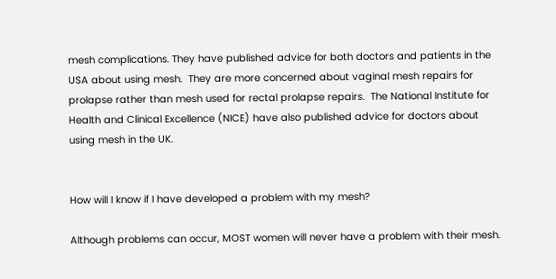mesh complications. They have published advice for both doctors and patients in the USA about using mesh.  They are more concerned about vaginal mesh repairs for prolapse rather than mesh used for rectal prolapse repairs.  The National Institute for Health and Clinical Excellence (NICE) have also published advice for doctors about using mesh in the UK.


How will I know if I have developed a problem with my mesh?

Although problems can occur, MOST women will never have a problem with their mesh.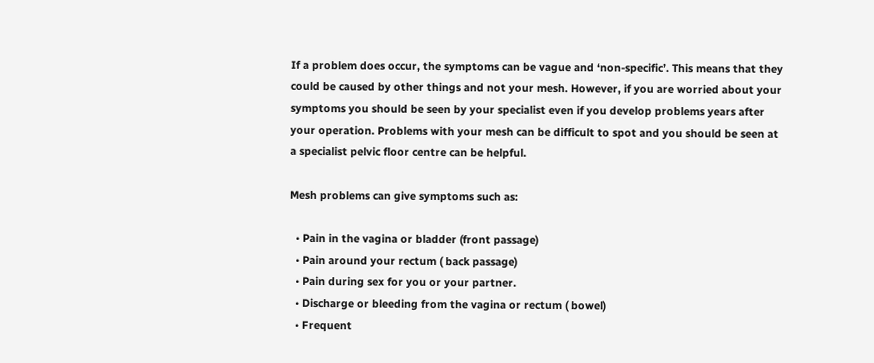If a problem does occur, the symptoms can be vague and ‘non-specific’. This means that they could be caused by other things and not your mesh. However, if you are worried about your symptoms you should be seen by your specialist even if you develop problems years after your operation. Problems with your mesh can be difficult to spot and you should be seen at a specialist pelvic floor centre can be helpful.

Mesh problems can give symptoms such as:

  • Pain in the vagina or bladder (front passage)
  • Pain around your rectum ( back passage)
  • Pain during sex for you or your partner.
  • Discharge or bleeding from the vagina or rectum ( bowel)
  • Frequent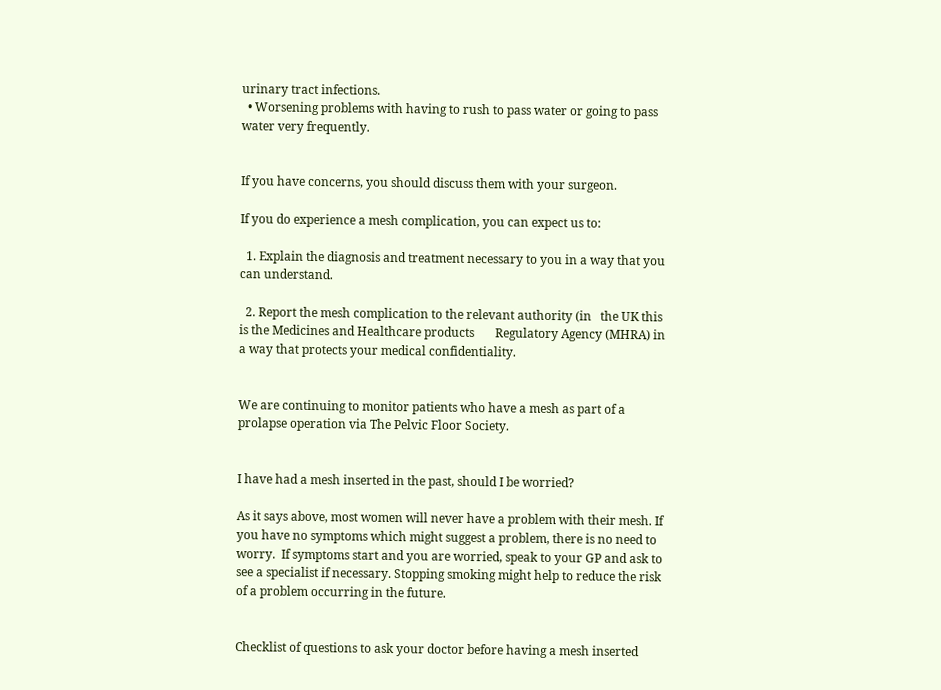urinary tract infections.
  • Worsening problems with having to rush to pass water or going to pass water very frequently.


If you have concerns, you should discuss them with your surgeon.

If you do experience a mesh complication, you can expect us to:

  1. Explain the diagnosis and treatment necessary to you in a way that you can understand.

  2. Report the mesh complication to the relevant authority (in   the UK this is the Medicines and Healthcare products       Regulatory Agency (MHRA) in a way that protects your medical confidentiality.


We are continuing to monitor patients who have a mesh as part of a prolapse operation via The Pelvic Floor Society.


I have had a mesh inserted in the past, should I be worried?

As it says above, most women will never have a problem with their mesh. If you have no symptoms which might suggest a problem, there is no need to worry.  If symptoms start and you are worried, speak to your GP and ask to see a specialist if necessary. Stopping smoking might help to reduce the risk of a problem occurring in the future.


Checklist of questions to ask your doctor before having a mesh inserted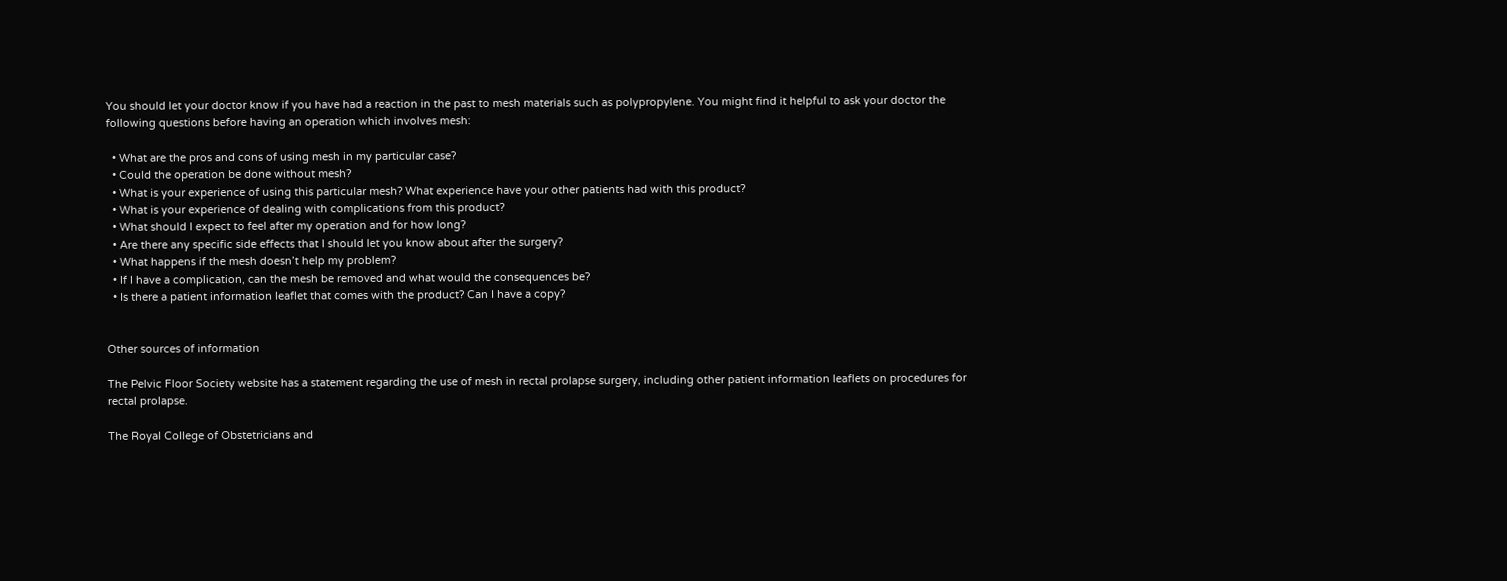You should let your doctor know if you have had a reaction in the past to mesh materials such as polypropylene. You might find it helpful to ask your doctor the following questions before having an operation which involves mesh:

  • What are the pros and cons of using mesh in my particular case?
  • Could the operation be done without mesh?
  • What is your experience of using this particular mesh? What experience have your other patients had with this product?
  • What is your experience of dealing with complications from this product?
  • What should I expect to feel after my operation and for how long?
  • Are there any specific side effects that I should let you know about after the surgery?
  • What happens if the mesh doesn’t help my problem?
  • If I have a complication, can the mesh be removed and what would the consequences be?
  • Is there a patient information leaflet that comes with the product? Can I have a copy?


Other sources of information

The Pelvic Floor Society website has a statement regarding the use of mesh in rectal prolapse surgery, including other patient information leaflets on procedures for rectal prolapse.

The Royal College of Obstetricians and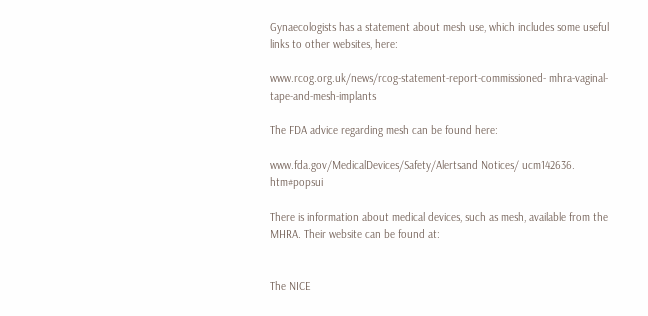Gynaecologists has a statement about mesh use, which includes some useful links to other websites, here:

www.rcog.org.uk/news/rcog-statement-report-commissioned- mhra-vaginal-tape-and-mesh-implants

The FDA advice regarding mesh can be found here:

www.fda.gov/MedicalDevices/Safety/Alertsand Notices/ ucm142636. htm#popsui

There is information about medical devices, such as mesh, available from the MHRA. Their website can be found at:


The NICE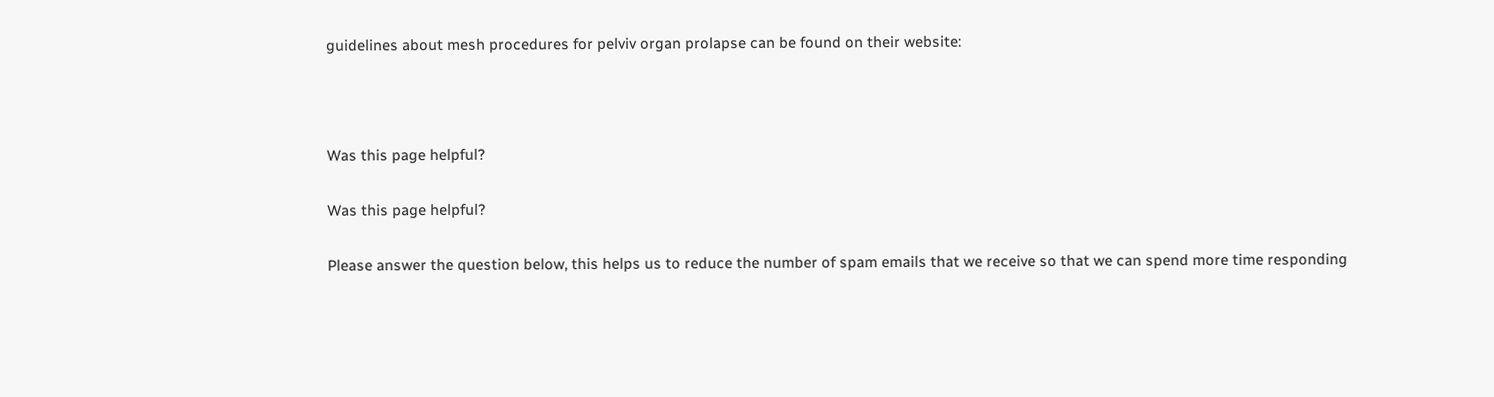guidelines about mesh procedures for pelviv organ prolapse can be found on their website:



Was this page helpful?

Was this page helpful?

Please answer the question below, this helps us to reduce the number of spam emails that we receive so that we can spend more time responding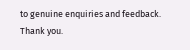to genuine enquiries and feedback. Thank you.